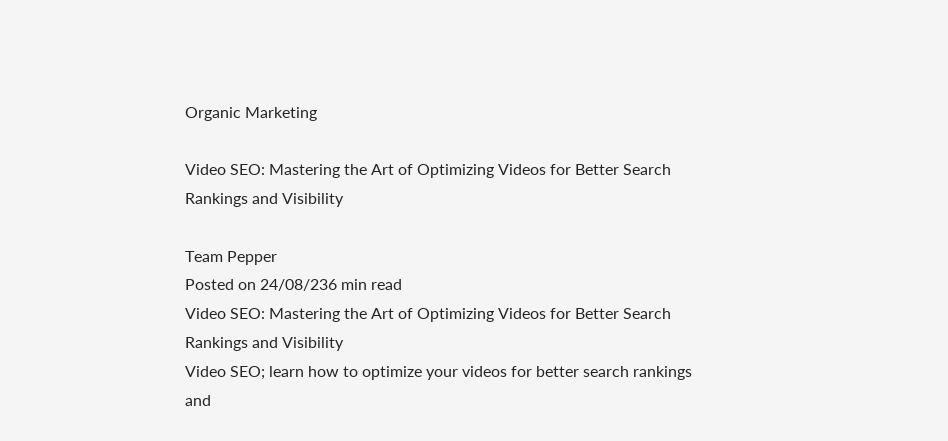Organic Marketing

Video SEO: Mastering the Art of Optimizing Videos for Better Search Rankings and Visibility

Team Pepper
Posted on 24/08/236 min read
Video SEO: Mastering the Art of Optimizing Videos for Better Search Rankings and Visibility
Video SEO; learn how to optimize your videos for better search rankings and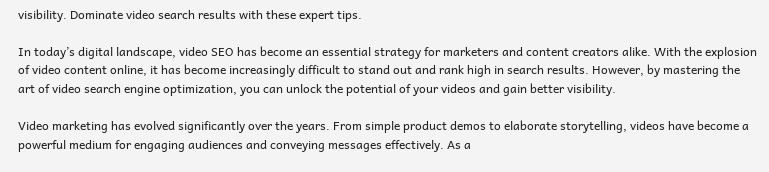visibility. Dominate video search results with these expert tips.

In today’s digital landscape, video SEO has become an essential strategy for marketers and content creators alike. With the explosion of video content online, it has become increasingly difficult to stand out and rank high in search results. However, by mastering the art of video search engine optimization, you can unlock the potential of your videos and gain better visibility.

Video marketing has evolved significantly over the years. From simple product demos to elaborate storytelling, videos have become a powerful medium for engaging audiences and conveying messages effectively. As a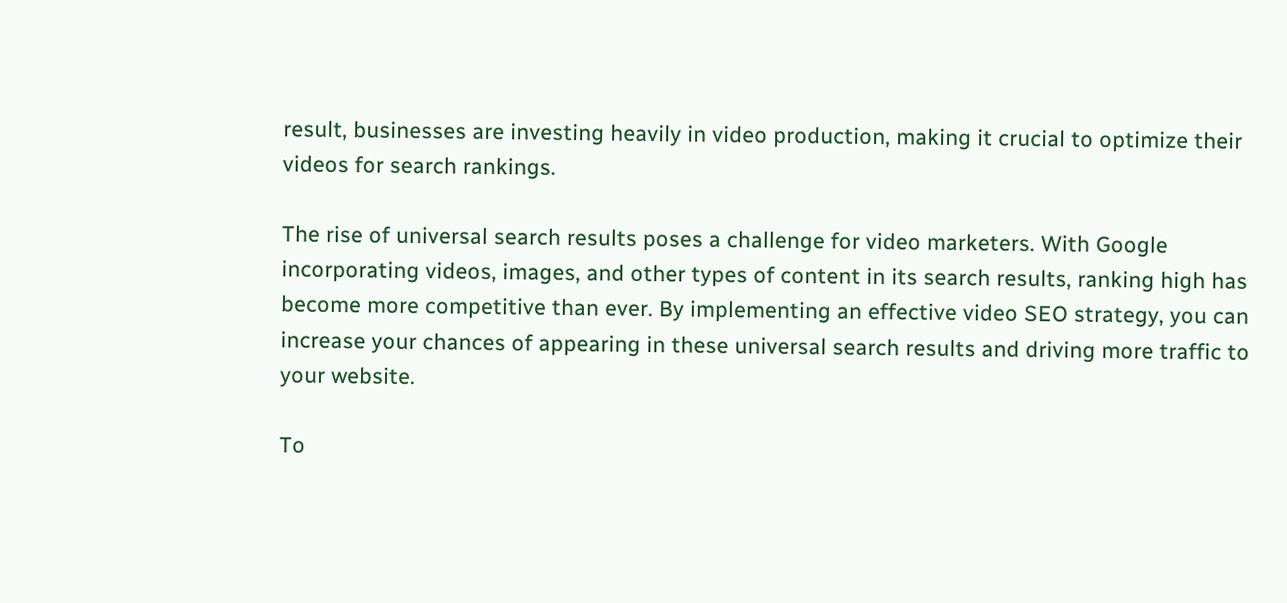result, businesses are investing heavily in video production, making it crucial to optimize their videos for search rankings.

The rise of universal search results poses a challenge for video marketers. With Google incorporating videos, images, and other types of content in its search results, ranking high has become more competitive than ever. By implementing an effective video SEO strategy, you can increase your chances of appearing in these universal search results and driving more traffic to your website.

To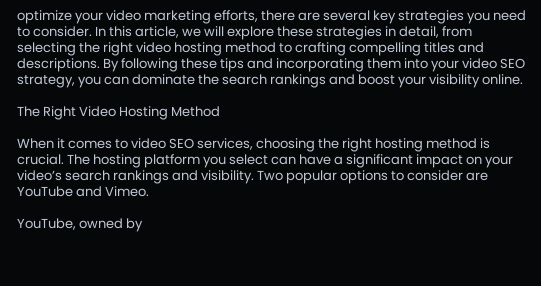optimize your video marketing efforts, there are several key strategies you need to consider. In this article, we will explore these strategies in detail, from selecting the right video hosting method to crafting compelling titles and descriptions. By following these tips and incorporating them into your video SEO strategy, you can dominate the search rankings and boost your visibility online.

The Right Video Hosting Method

When it comes to video SEO services, choosing the right hosting method is crucial. The hosting platform you select can have a significant impact on your video’s search rankings and visibility. Two popular options to consider are YouTube and Vimeo.

YouTube, owned by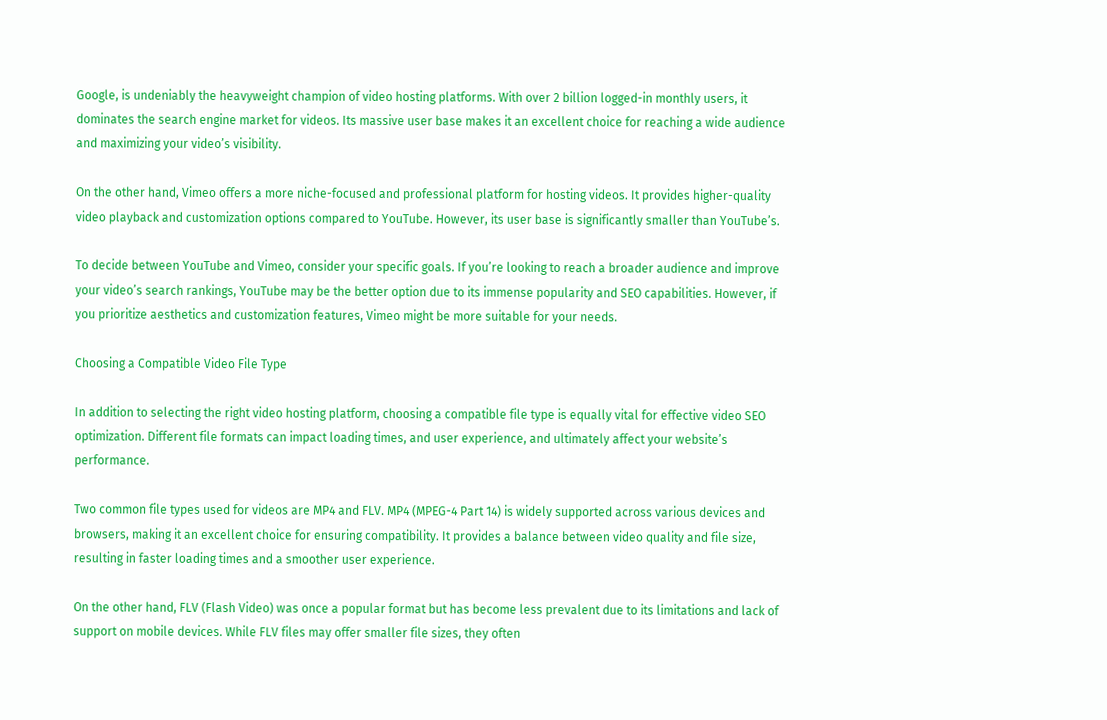Google, is undeniably the heavyweight champion of video hosting platforms. With over 2 billion logged-in monthly users, it dominates the search engine market for videos. Its massive user base makes it an excellent choice for reaching a wide audience and maximizing your video’s visibility.

On the other hand, Vimeo offers a more niche-focused and professional platform for hosting videos. It provides higher-quality video playback and customization options compared to YouTube. However, its user base is significantly smaller than YouTube’s.

To decide between YouTube and Vimeo, consider your specific goals. If you’re looking to reach a broader audience and improve your video’s search rankings, YouTube may be the better option due to its immense popularity and SEO capabilities. However, if you prioritize aesthetics and customization features, Vimeo might be more suitable for your needs.

Choosing a Compatible Video File Type

In addition to selecting the right video hosting platform, choosing a compatible file type is equally vital for effective video SEO optimization. Different file formats can impact loading times, and user experience, and ultimately affect your website’s performance.

Two common file types used for videos are MP4 and FLV. MP4 (MPEG-4 Part 14) is widely supported across various devices and browsers, making it an excellent choice for ensuring compatibility. It provides a balance between video quality and file size, resulting in faster loading times and a smoother user experience.

On the other hand, FLV (Flash Video) was once a popular format but has become less prevalent due to its limitations and lack of support on mobile devices. While FLV files may offer smaller file sizes, they often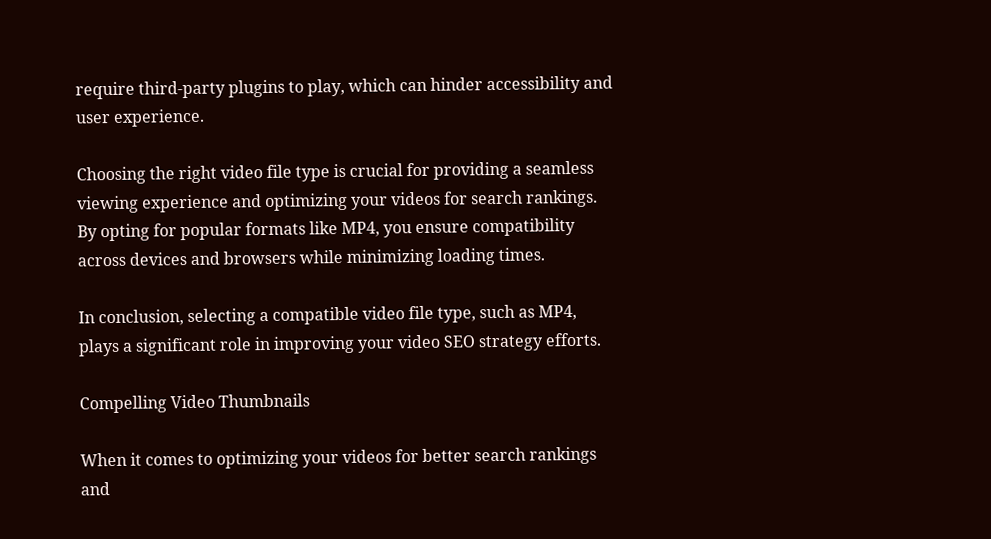require third-party plugins to play, which can hinder accessibility and user experience.

Choosing the right video file type is crucial for providing a seamless viewing experience and optimizing your videos for search rankings. By opting for popular formats like MP4, you ensure compatibility across devices and browsers while minimizing loading times.

In conclusion, selecting a compatible video file type, such as MP4, plays a significant role in improving your video SEO strategy efforts.

Compelling Video Thumbnails

When it comes to optimizing your videos for better search rankings and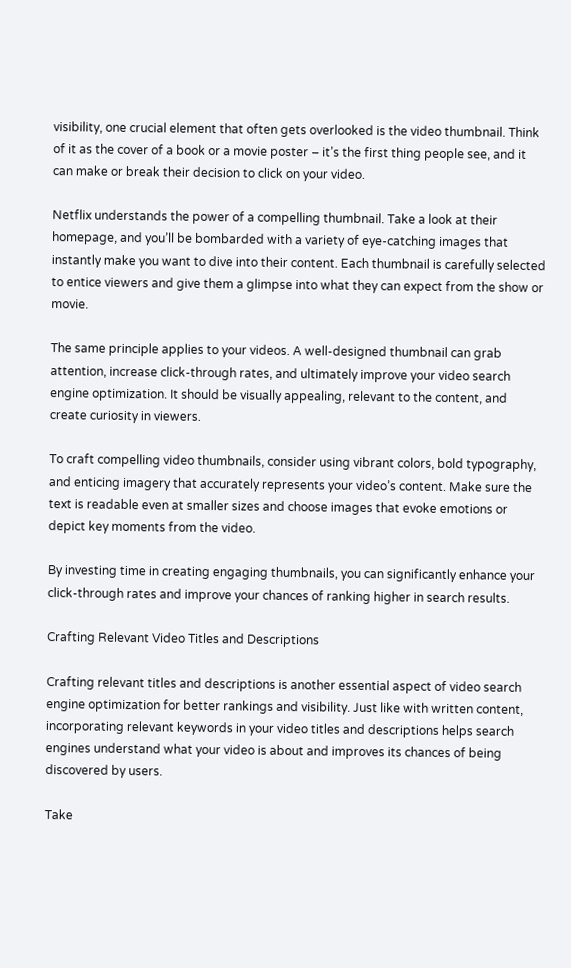visibility, one crucial element that often gets overlooked is the video thumbnail. Think of it as the cover of a book or a movie poster – it’s the first thing people see, and it can make or break their decision to click on your video.

Netflix understands the power of a compelling thumbnail. Take a look at their homepage, and you’ll be bombarded with a variety of eye-catching images that instantly make you want to dive into their content. Each thumbnail is carefully selected to entice viewers and give them a glimpse into what they can expect from the show or movie.

The same principle applies to your videos. A well-designed thumbnail can grab attention, increase click-through rates, and ultimately improve your video search engine optimization. It should be visually appealing, relevant to the content, and create curiosity in viewers.

To craft compelling video thumbnails, consider using vibrant colors, bold typography, and enticing imagery that accurately represents your video’s content. Make sure the text is readable even at smaller sizes and choose images that evoke emotions or depict key moments from the video.

By investing time in creating engaging thumbnails, you can significantly enhance your click-through rates and improve your chances of ranking higher in search results.

Crafting Relevant Video Titles and Descriptions

Crafting relevant titles and descriptions is another essential aspect of video search engine optimization for better rankings and visibility. Just like with written content, incorporating relevant keywords in your video titles and descriptions helps search engines understand what your video is about and improves its chances of being discovered by users.

Take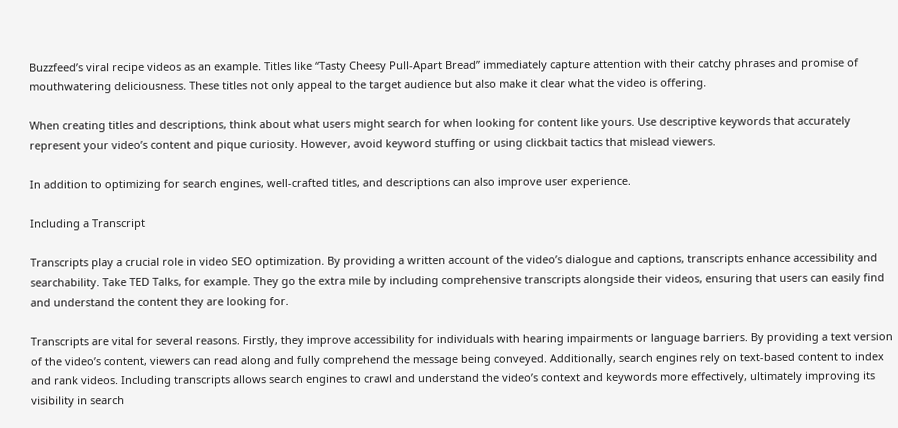Buzzfeed’s viral recipe videos as an example. Titles like “Tasty Cheesy Pull-Apart Bread” immediately capture attention with their catchy phrases and promise of mouthwatering deliciousness. These titles not only appeal to the target audience but also make it clear what the video is offering.

When creating titles and descriptions, think about what users might search for when looking for content like yours. Use descriptive keywords that accurately represent your video’s content and pique curiosity. However, avoid keyword stuffing or using clickbait tactics that mislead viewers.

In addition to optimizing for search engines, well-crafted titles, and descriptions can also improve user experience.

Including a Transcript

Transcripts play a crucial role in video SEO optimization. By providing a written account of the video’s dialogue and captions, transcripts enhance accessibility and searchability. Take TED Talks, for example. They go the extra mile by including comprehensive transcripts alongside their videos, ensuring that users can easily find and understand the content they are looking for.

Transcripts are vital for several reasons. Firstly, they improve accessibility for individuals with hearing impairments or language barriers. By providing a text version of the video’s content, viewers can read along and fully comprehend the message being conveyed. Additionally, search engines rely on text-based content to index and rank videos. Including transcripts allows search engines to crawl and understand the video’s context and keywords more effectively, ultimately improving its visibility in search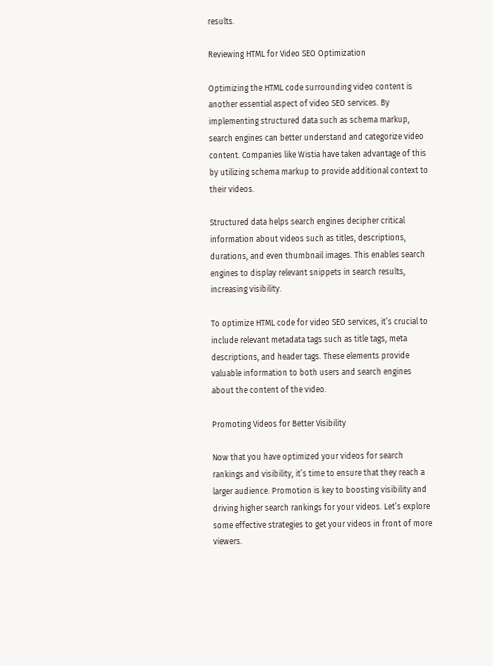results.

Reviewing HTML for Video SEO Optimization

Optimizing the HTML code surrounding video content is another essential aspect of video SEO services. By implementing structured data such as schema markup, search engines can better understand and categorize video content. Companies like Wistia have taken advantage of this by utilizing schema markup to provide additional context to their videos.

Structured data helps search engines decipher critical information about videos such as titles, descriptions, durations, and even thumbnail images. This enables search engines to display relevant snippets in search results, increasing visibility.

To optimize HTML code for video SEO services, it’s crucial to include relevant metadata tags such as title tags, meta descriptions, and header tags. These elements provide valuable information to both users and search engines about the content of the video.

Promoting Videos for Better Visibility

Now that you have optimized your videos for search rankings and visibility, it’s time to ensure that they reach a larger audience. Promotion is key to boosting visibility and driving higher search rankings for your videos. Let’s explore some effective strategies to get your videos in front of more viewers.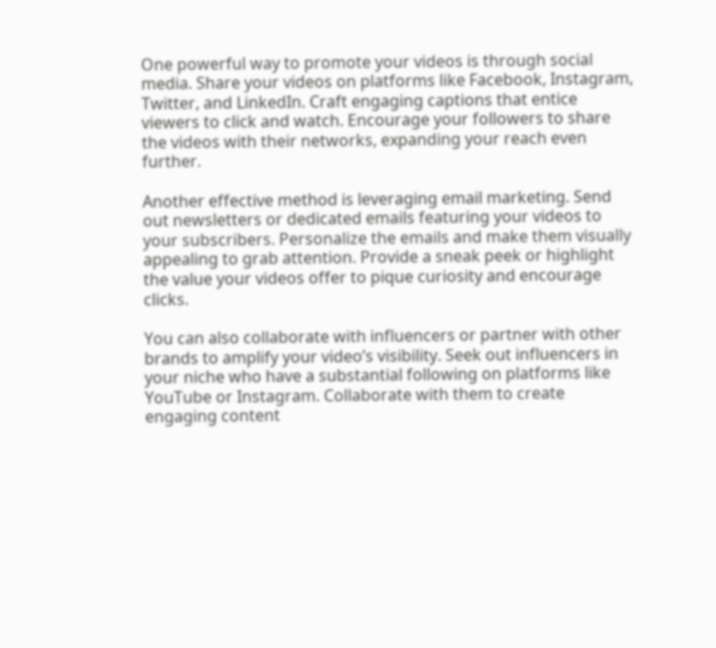One powerful way to promote your videos is through social media. Share your videos on platforms like Facebook, Instagram, Twitter, and LinkedIn. Craft engaging captions that entice viewers to click and watch. Encourage your followers to share the videos with their networks, expanding your reach even further.

Another effective method is leveraging email marketing. Send out newsletters or dedicated emails featuring your videos to your subscribers. Personalize the emails and make them visually appealing to grab attention. Provide a sneak peek or highlight the value your videos offer to pique curiosity and encourage clicks.

You can also collaborate with influencers or partner with other brands to amplify your video’s visibility. Seek out influencers in your niche who have a substantial following on platforms like YouTube or Instagram. Collaborate with them to create engaging content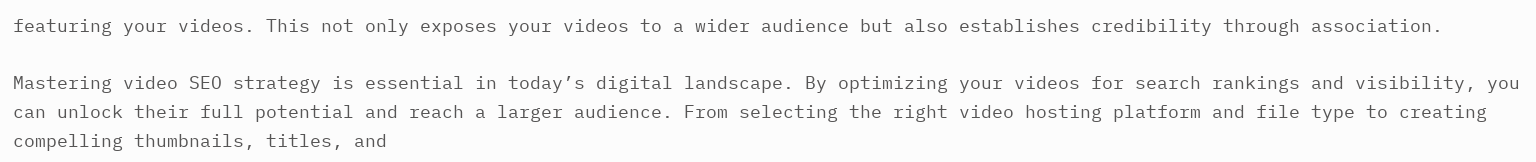featuring your videos. This not only exposes your videos to a wider audience but also establishes credibility through association.

Mastering video SEO strategy is essential in today’s digital landscape. By optimizing your videos for search rankings and visibility, you can unlock their full potential and reach a larger audience. From selecting the right video hosting platform and file type to creating compelling thumbnails, titles, and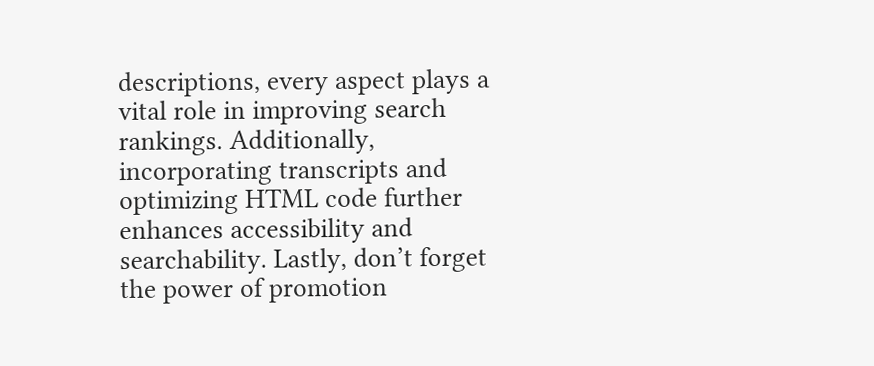descriptions, every aspect plays a vital role in improving search rankings. Additionally, incorporating transcripts and optimizing HTML code further enhances accessibility and searchability. Lastly, don’t forget the power of promotion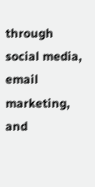through social media, email marketing, and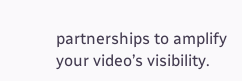partnerships to amplify your video’s visibility.